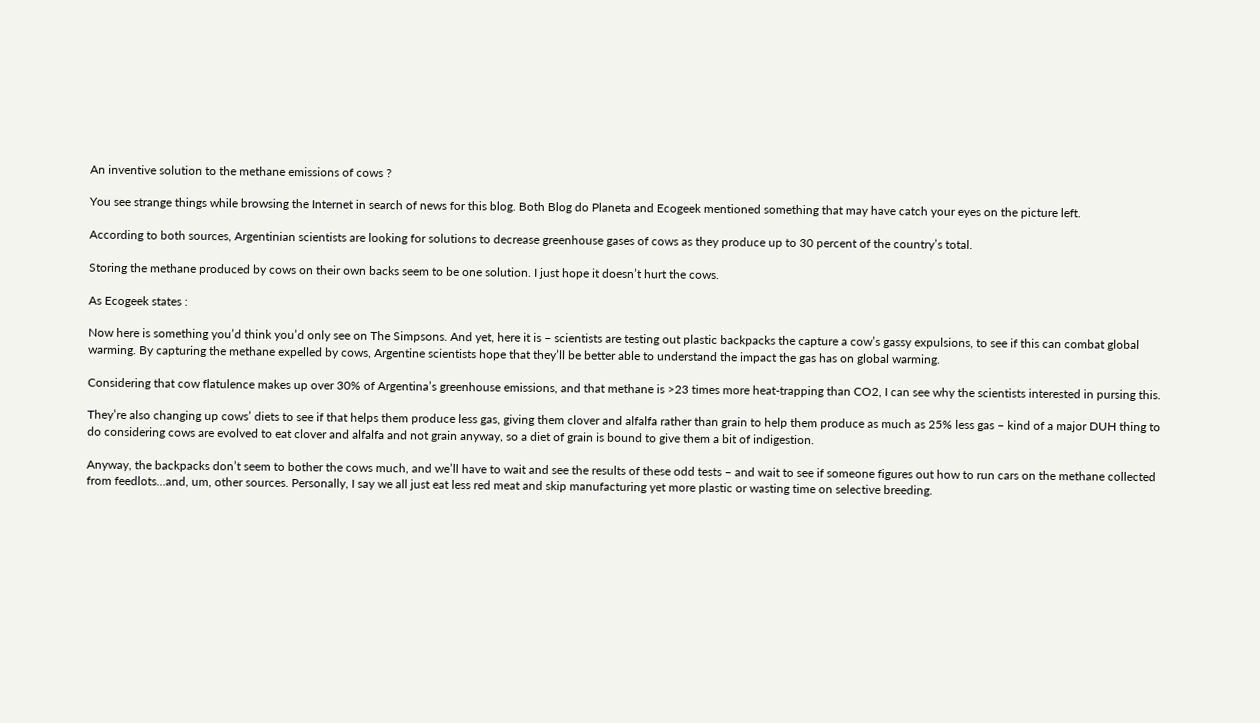An inventive solution to the methane emissions of cows ?

You see strange things while browsing the Internet in search of news for this blog. Both Blog do Planeta and Ecogeek mentioned something that may have catch your eyes on the picture left.

According to both sources, Argentinian scientists are looking for solutions to decrease greenhouse gases of cows as they produce up to 30 percent of the country’s total.

Storing the methane produced by cows on their own backs seem to be one solution. I just hope it doesn’t hurt the cows.

As Ecogeek states :

Now here is something you’d think you’d only see on The Simpsons. And yet, here it is – scientists are testing out plastic backpacks the capture a cow’s gassy expulsions, to see if this can combat global warming. By capturing the methane expelled by cows, Argentine scientists hope that they’ll be better able to understand the impact the gas has on global warming.

Considering that cow flatulence makes up over 30% of Argentina’s greenhouse emissions, and that methane is >23 times more heat-trapping than CO2, I can see why the scientists interested in pursing this.

They’re also changing up cows’ diets to see if that helps them produce less gas, giving them clover and alfalfa rather than grain to help them produce as much as 25% less gas – kind of a major DUH thing to do considering cows are evolved to eat clover and alfalfa and not grain anyway, so a diet of grain is bound to give them a bit of indigestion.

Anyway, the backpacks don’t seem to bother the cows much, and we’ll have to wait and see the results of these odd tests – and wait to see if someone figures out how to run cars on the methane collected from feedlots…and, um, other sources. Personally, I say we all just eat less red meat and skip manufacturing yet more plastic or wasting time on selective breeding.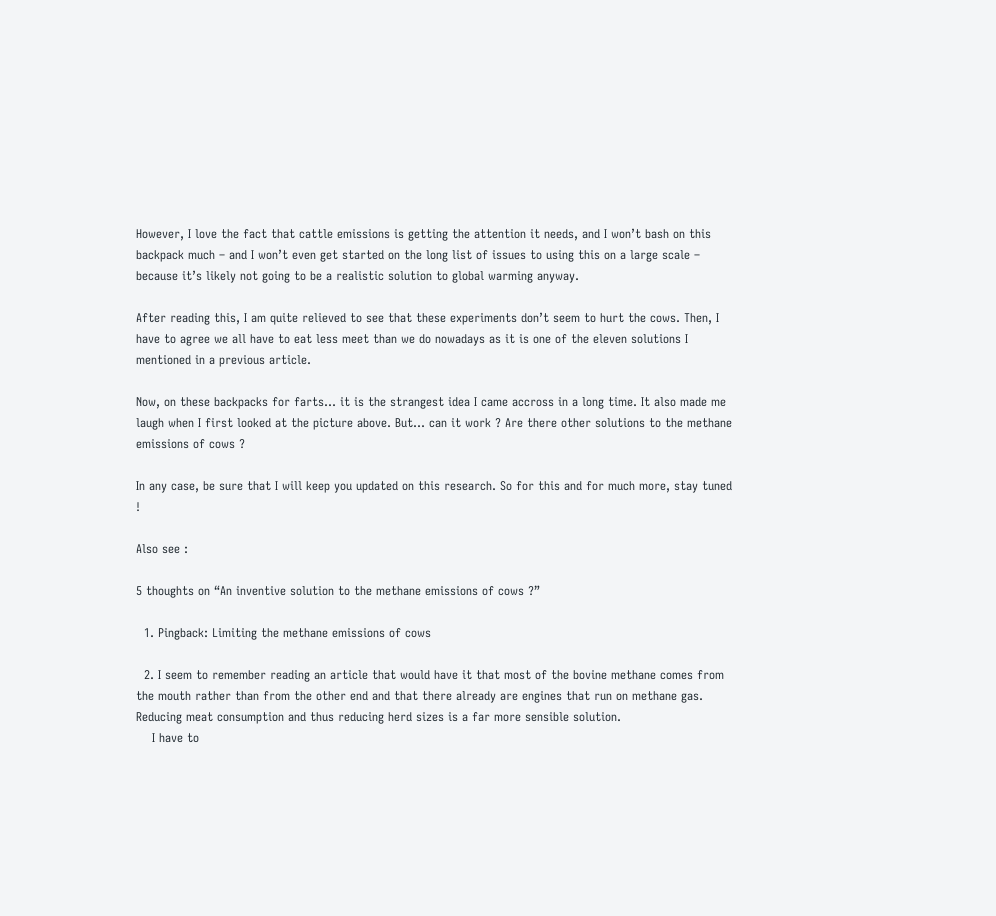However, I love the fact that cattle emissions is getting the attention it needs, and I won’t bash on this backpack much – and I won’t even get started on the long list of issues to using this on a large scale – because it’s likely not going to be a realistic solution to global warming anyway.

After reading this, I am quite relieved to see that these experiments don’t seem to hurt the cows. Then, I have to agree we all have to eat less meet than we do nowadays as it is one of the eleven solutions I mentioned in a previous article.

Now, on these backpacks for farts… it is the strangest idea I came accross in a long time. It also made me laugh when I first looked at the picture above. But… can it work ? Are there other solutions to the methane emissions of cows ?

In any case, be sure that I will keep you updated on this research. So for this and for much more, stay tuned !

Also see :

5 thoughts on “An inventive solution to the methane emissions of cows ?”

  1. Pingback: Limiting the methane emissions of cows

  2. I seem to remember reading an article that would have it that most of the bovine methane comes from the mouth rather than from the other end and that there already are engines that run on methane gas. Reducing meat consumption and thus reducing herd sizes is a far more sensible solution.
    I have to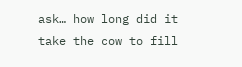ask… how long did it take the cow to fill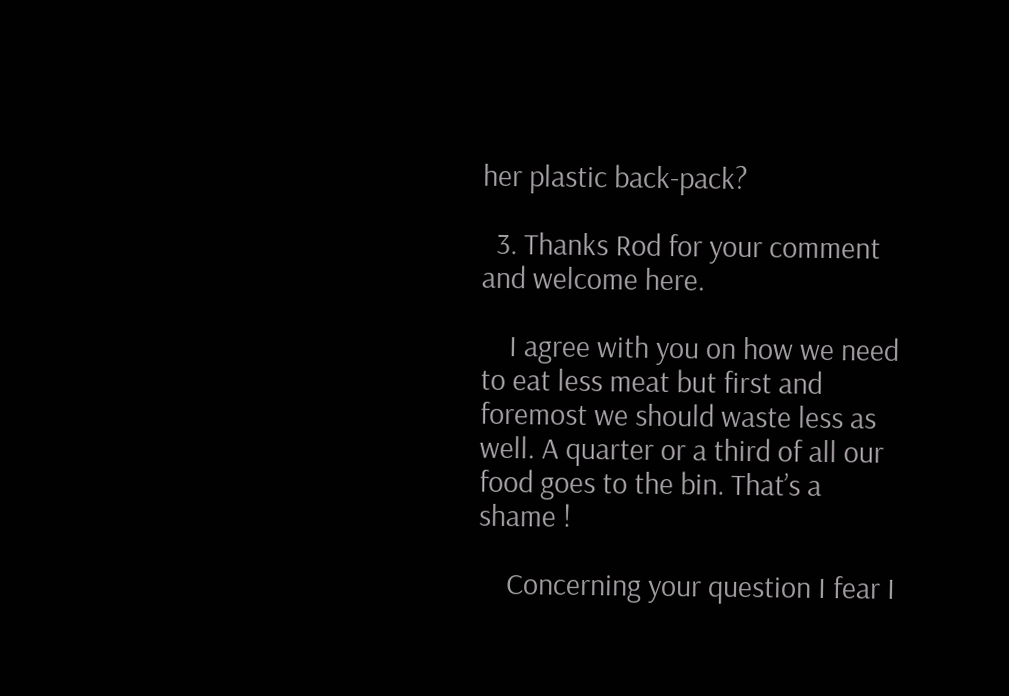her plastic back-pack?

  3. Thanks Rod for your comment and welcome here.

    I agree with you on how we need to eat less meat but first and foremost we should waste less as well. A quarter or a third of all our food goes to the bin. That’s a shame !

    Concerning your question I fear I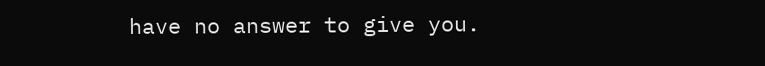have no answer to give you.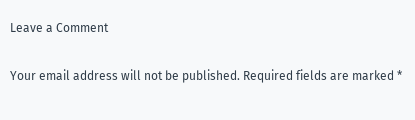Leave a Comment

Your email address will not be published. Required fields are marked *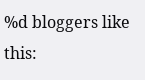%d bloggers like this: